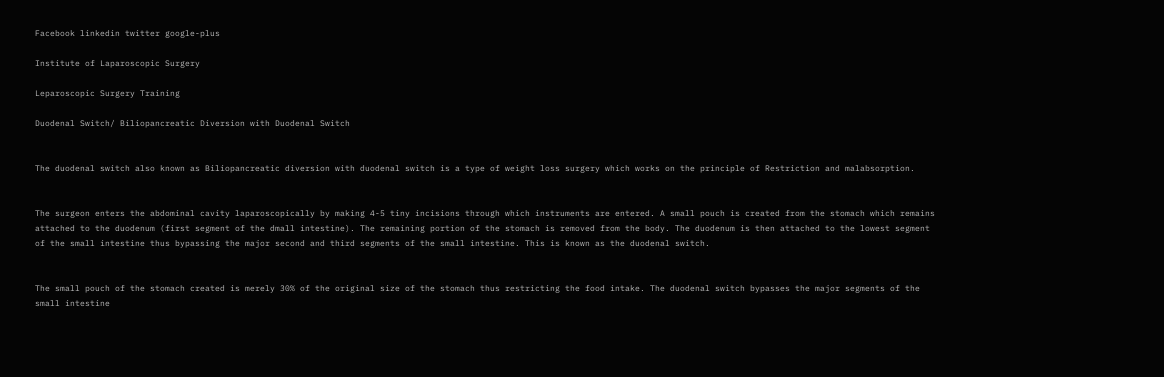Facebook linkedin twitter google-plus

Institute of Laparoscopic Surgery

Leparoscopic Surgery Training

Duodenal Switch/ Biliopancreatic Diversion with Duodenal Switch


The duodenal switch also known as Biliopancreatic diversion with duodenal switch is a type of weight loss surgery which works on the principle of Restriction and malabsorption.


The surgeon enters the abdominal cavity laparoscopically by making 4-5 tiny incisions through which instruments are entered. A small pouch is created from the stomach which remains attached to the duodenum (first segment of the dmall intestine). The remaining portion of the stomach is removed from the body. The duodenum is then attached to the lowest segment of the small intestine thus bypassing the major second and third segments of the small intestine. This is known as the duodenal switch.


The small pouch of the stomach created is merely 30% of the original size of the stomach thus restricting the food intake. The duodenal switch bypasses the major segments of the small intestine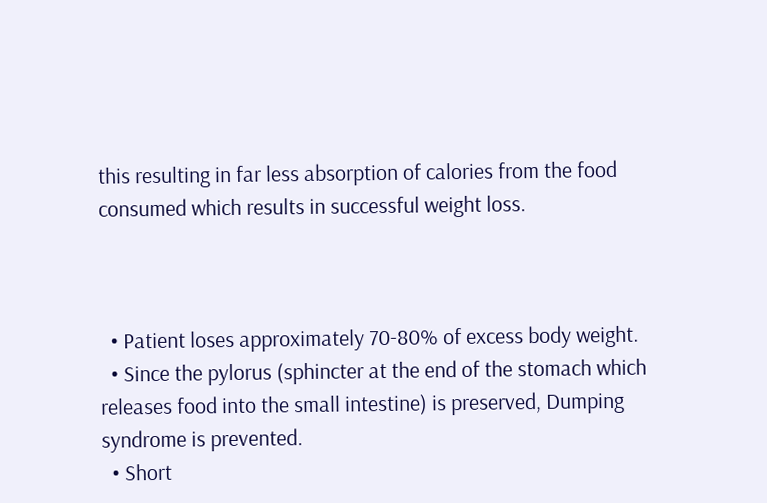this resulting in far less absorption of calories from the food consumed which results in successful weight loss.



  • Patient loses approximately 70-80% of excess body weight.
  • Since the pylorus (sphincter at the end of the stomach which releases food into the small intestine) is preserved, Dumping syndrome is prevented.
  • Short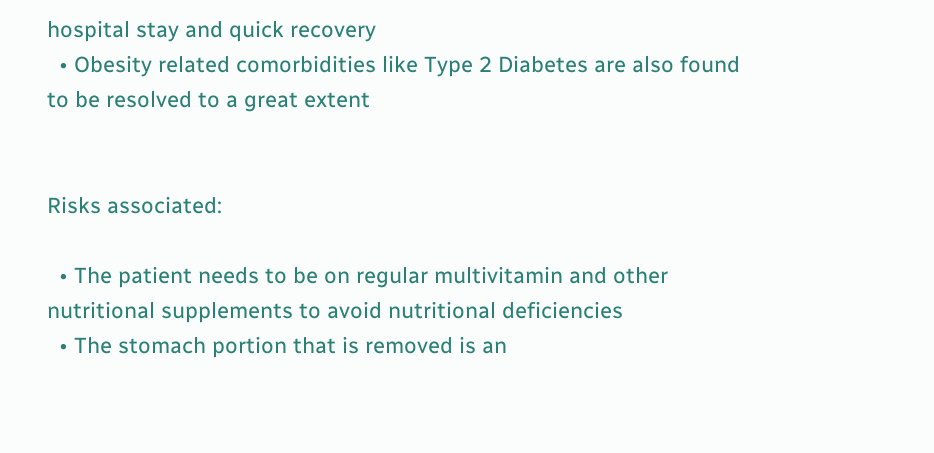hospital stay and quick recovery
  • Obesity related comorbidities like Type 2 Diabetes are also found to be resolved to a great extent


Risks associated:

  • The patient needs to be on regular multivitamin and other nutritional supplements to avoid nutritional deficiencies
  • The stomach portion that is removed is an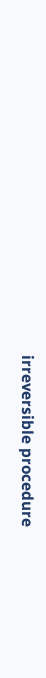irreversible procedure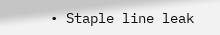• Staple line leak